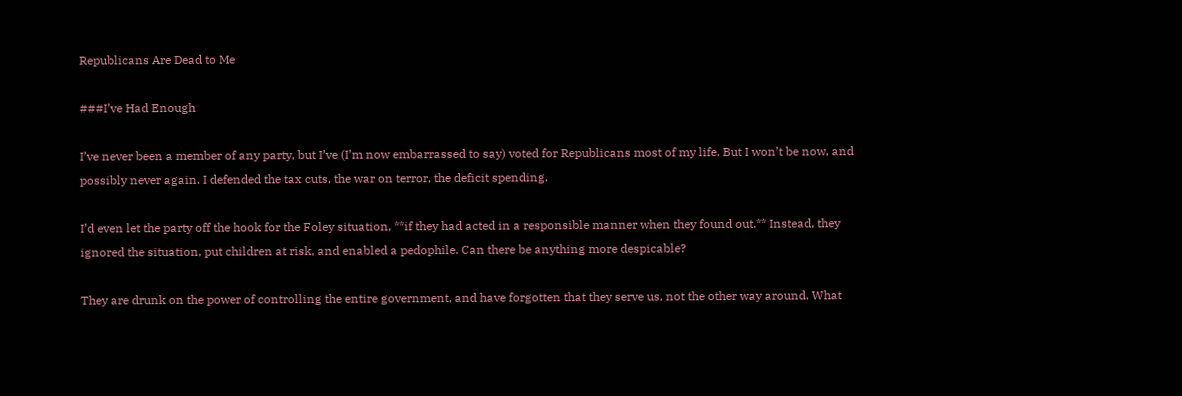Republicans Are Dead to Me

###I’ve Had Enough

I’ve never been a member of any party, but I’ve (I’m now embarrassed to say) voted for Republicans most of my life. But I won’t be now, and possibly never again. I defended the tax cuts, the war on terror, the deficit spending.

I’d even let the party off the hook for the Foley situation, **if they had acted in a responsible manner when they found out.** Instead, they ignored the situation, put children at risk, and enabled a pedophile. Can there be anything more despicable?

They are drunk on the power of controlling the entire government, and have forgotten that they serve us, not the other way around. What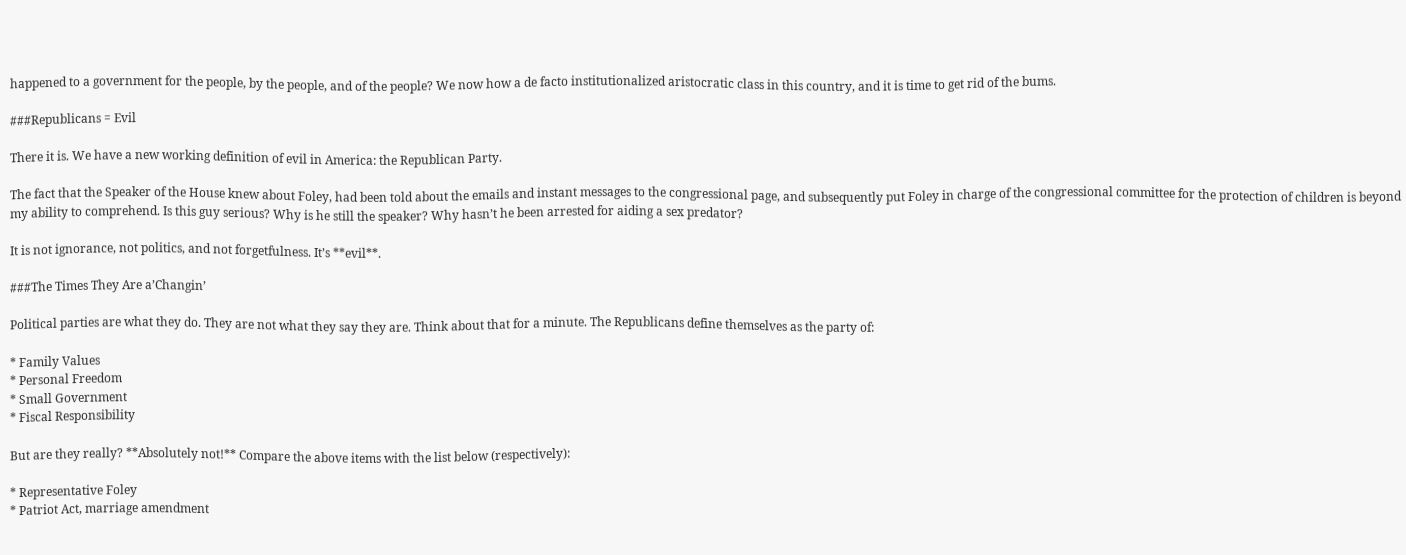happened to a government for the people, by the people, and of the people? We now how a de facto institutionalized aristocratic class in this country, and it is time to get rid of the bums.

###Republicans = Evil

There it is. We have a new working definition of evil in America: the Republican Party.

The fact that the Speaker of the House knew about Foley, had been told about the emails and instant messages to the congressional page, and subsequently put Foley in charge of the congressional committee for the protection of children is beyond my ability to comprehend. Is this guy serious? Why is he still the speaker? Why hasn’t he been arrested for aiding a sex predator?

It is not ignorance, not politics, and not forgetfulness. It’s **evil**.

###The Times They Are a’Changin’

Political parties are what they do. They are not what they say they are. Think about that for a minute. The Republicans define themselves as the party of:

* Family Values
* Personal Freedom
* Small Government
* Fiscal Responsibility

But are they really? **Absolutely not!** Compare the above items with the list below (respectively):

* Representative Foley
* Patriot Act, marriage amendment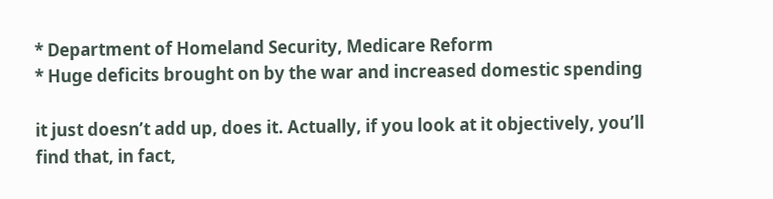* Department of Homeland Security, Medicare Reform
* Huge deficits brought on by the war and increased domestic spending

it just doesn’t add up, does it. Actually, if you look at it objectively, you’ll find that, in fact,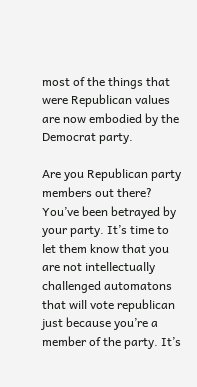most of the things that were Republican values are now embodied by the Democrat party.

Are you Republican party members out there? You’ve been betrayed by your party. It’s time to let them know that you are not intellectually challenged automatons that will vote republican just because you’re a member of the party. It’s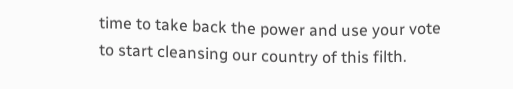time to take back the power and use your vote to start cleansing our country of this filth.